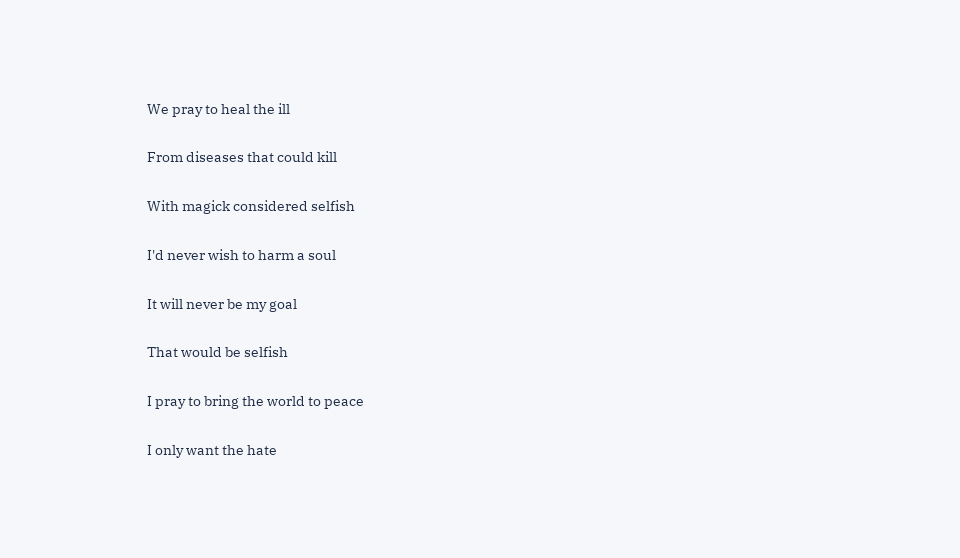We pray to heal the ill

From diseases that could kill

With magick considered selfish

I'd never wish to harm a soul

It will never be my goal

That would be selfish

I pray to bring the world to peace

I only want the hate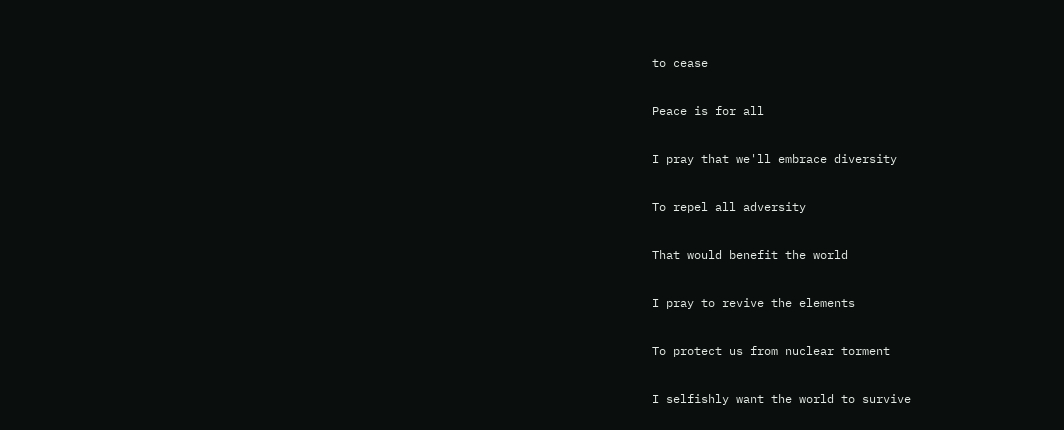to cease

Peace is for all

I pray that we'll embrace diversity

To repel all adversity

That would benefit the world

I pray to revive the elements

To protect us from nuclear torment

I selfishly want the world to survive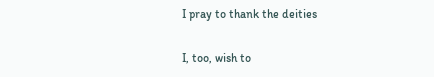I pray to thank the deities

I, too, wish to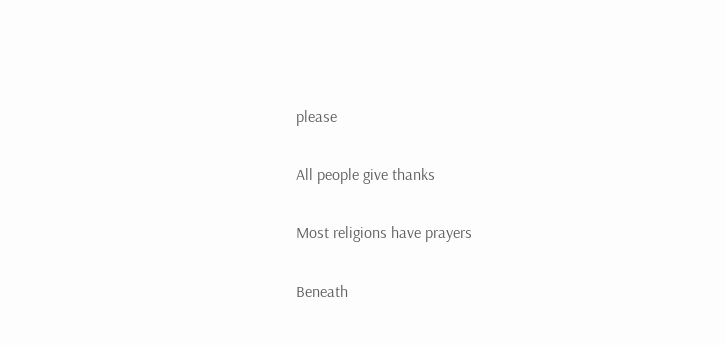please

All people give thanks

Most religions have prayers

Beneath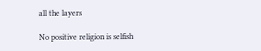all the layers

No positive religion is selfish